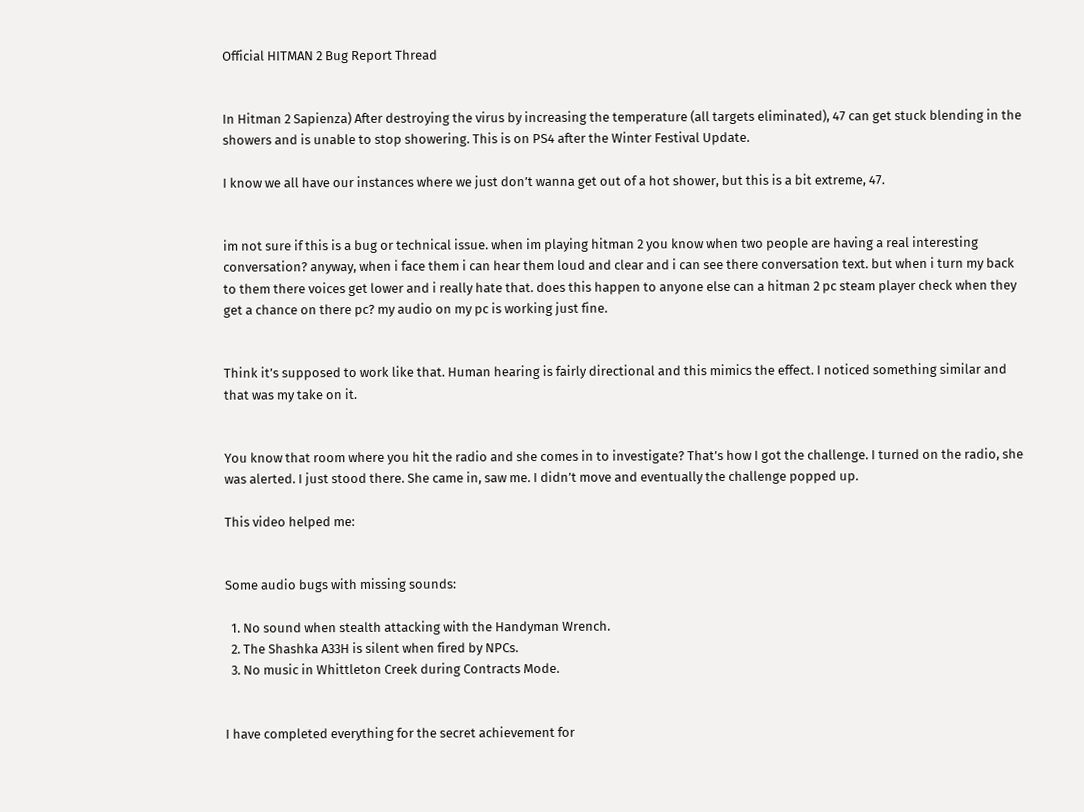Official HITMAN 2 Bug Report Thread


In Hitman 2 Sapienza) After destroying the virus by increasing the temperature (all targets eliminated), 47 can get stuck blending in the showers and is unable to stop showering. This is on PS4 after the Winter Festival Update.

I know we all have our instances where we just don’t wanna get out of a hot shower, but this is a bit extreme, 47.


im not sure if this is a bug or technical issue. when im playing hitman 2 you know when two people are having a real interesting conversation? anyway, when i face them i can hear them loud and clear and i can see there conversation text. but when i turn my back to them there voices get lower and i really hate that. does this happen to anyone else can a hitman 2 pc steam player check when they get a chance on there pc? my audio on my pc is working just fine.


Think it’s supposed to work like that. Human hearing is fairly directional and this mimics the effect. I noticed something similar and that was my take on it.


You know that room where you hit the radio and she comes in to investigate? That’s how I got the challenge. I turned on the radio, she was alerted. I just stood there. She came in, saw me. I didn’t move and eventually the challenge popped up.

This video helped me:


Some audio bugs with missing sounds:

  1. No sound when stealth attacking with the Handyman Wrench.
  2. The Shashka A33H is silent when fired by NPCs.
  3. No music in Whittleton Creek during Contracts Mode.


I have completed everything for the secret achievement for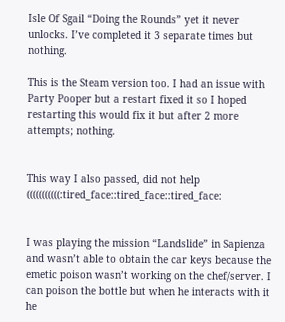Isle Of Sgail “Doing the Rounds” yet it never unlocks. I’ve completed it 3 separate times but nothing.

This is the Steam version too. I had an issue with Party Pooper but a restart fixed it so I hoped restarting this would fix it but after 2 more attempts; nothing.


This way I also passed, did not help (((((((((((:tired_face::tired_face::tired_face:


I was playing the mission “Landslide” in Sapienza and wasn’t able to obtain the car keys because the emetic poison wasn’t working on the chef/server. I can poison the bottle but when he interacts with it he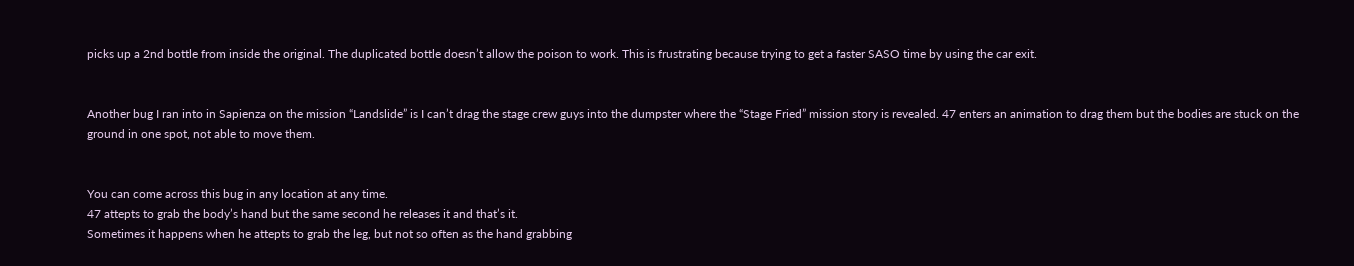picks up a 2nd bottle from inside the original. The duplicated bottle doesn’t allow the poison to work. This is frustrating because trying to get a faster SASO time by using the car exit.


Another bug I ran into in Sapienza on the mission “Landslide” is I can’t drag the stage crew guys into the dumpster where the “Stage Fried” mission story is revealed. 47 enters an animation to drag them but the bodies are stuck on the ground in one spot, not able to move them.


You can come across this bug in any location at any time.
47 attepts to grab the body’s hand but the same second he releases it and that’s it.
Sometimes it happens when he attepts to grab the leg, but not so often as the hand grabbing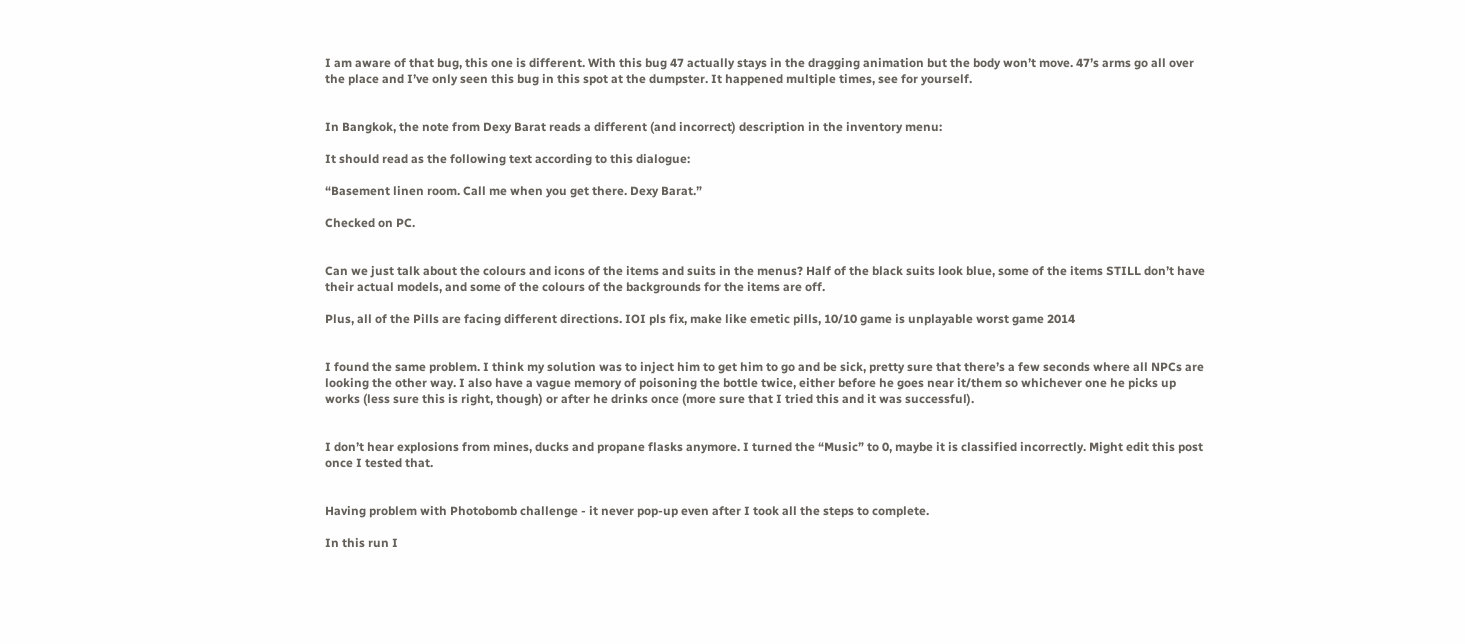I am aware of that bug, this one is different. With this bug 47 actually stays in the dragging animation but the body won’t move. 47’s arms go all over the place and I’ve only seen this bug in this spot at the dumpster. It happened multiple times, see for yourself.


In Bangkok, the note from Dexy Barat reads a different (and incorrect) description in the inventory menu:

It should read as the following text according to this dialogue:

“Basement linen room. Call me when you get there. Dexy Barat.”

Checked on PC.


Can we just talk about the colours and icons of the items and suits in the menus? Half of the black suits look blue, some of the items STILL don’t have their actual models, and some of the colours of the backgrounds for the items are off.

Plus, all of the Pills are facing different directions. IOI pls fix, make like emetic pills, 10/10 game is unplayable worst game 2014


I found the same problem. I think my solution was to inject him to get him to go and be sick, pretty sure that there’s a few seconds where all NPCs are looking the other way. I also have a vague memory of poisoning the bottle twice, either before he goes near it/them so whichever one he picks up works (less sure this is right, though) or after he drinks once (more sure that I tried this and it was successful).


I don’t hear explosions from mines, ducks and propane flasks anymore. I turned the “Music” to 0, maybe it is classified incorrectly. Might edit this post once I tested that.


Having problem with Photobomb challenge - it never pop-up even after I took all the steps to complete.

In this run I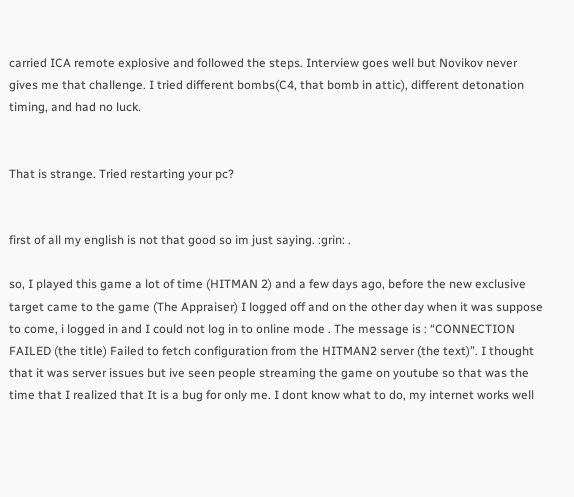carried ICA remote explosive and followed the steps. Interview goes well but Novikov never gives me that challenge. I tried different bombs(C4, that bomb in attic), different detonation timing, and had no luck.


That is strange. Tried restarting your pc?


first of all my english is not that good so im just saying. :grin: .

so, I played this game a lot of time (HITMAN 2) and a few days ago, before the new exclusive target came to the game (The Appraiser) I logged off and on the other day when it was suppose to come, i logged in and I could not log in to online mode . The message is : “CONNECTION FAILED (the title) Failed to fetch configuration from the HITMAN2 server (the text)”. I thought that it was server issues but ive seen people streaming the game on youtube so that was the time that I realized that It is a bug for only me. I dont know what to do, my internet works well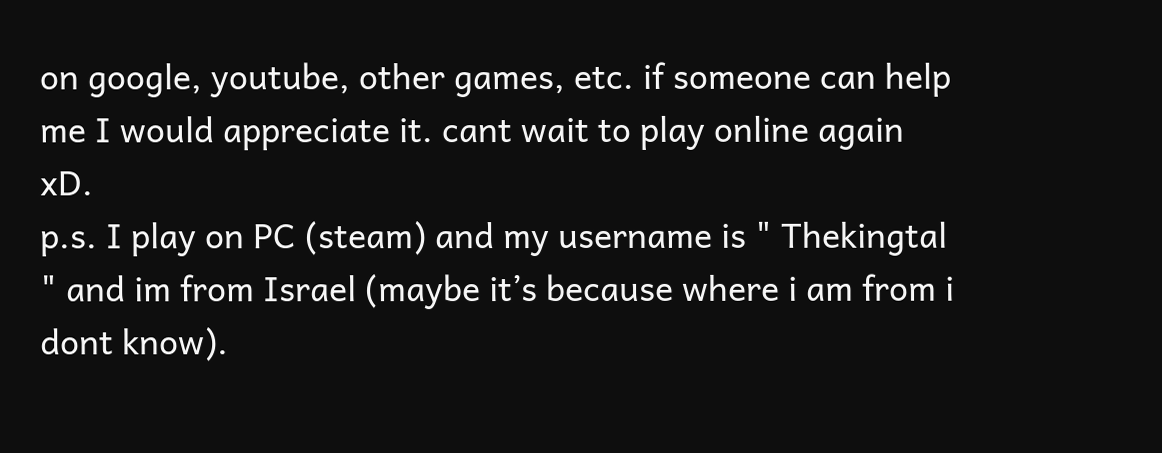on google, youtube, other games, etc. if someone can help me I would appreciate it. cant wait to play online again xD.
p.s. I play on PC (steam) and my username is " Thekingtal " and im from Israel (maybe it’s because where i am from i dont know).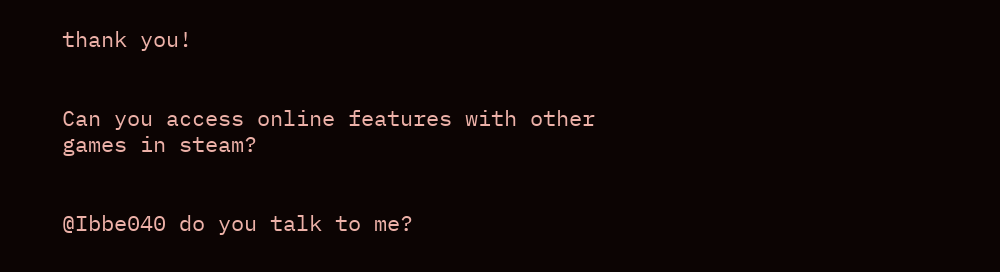thank you!


Can you access online features with other games in steam?


@Ibbe040 do you talk to me?